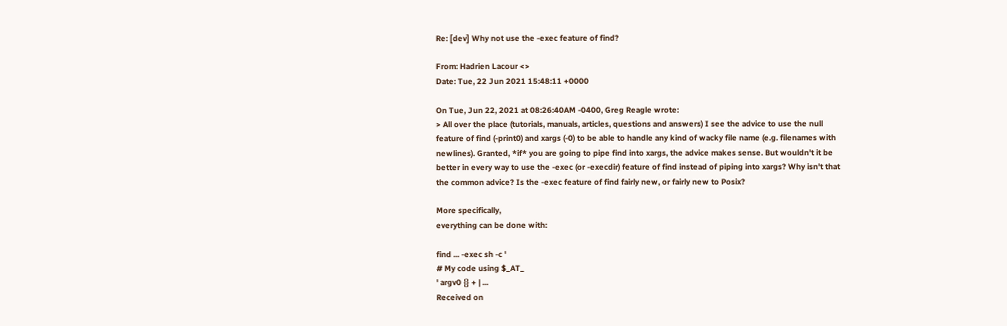Re: [dev] Why not use the -exec feature of find?

From: Hadrien Lacour <>
Date: Tue, 22 Jun 2021 15:48:11 +0000

On Tue, Jun 22, 2021 at 08:26:40AM -0400, Greg Reagle wrote:
> All over the place (tutorials, manuals, articles, questions and answers) I see the advice to use the null feature of find (-print0) and xargs (-0) to be able to handle any kind of wacky file name (e.g. filenames with newlines). Granted, *if* you are going to pipe find into xargs, the advice makes sense. But wouldn't it be better in every way to use the -exec (or -execdir) feature of find instead of piping into xargs? Why isn't that the common advice? Is the -exec feature of find fairly new, or fairly new to Posix?

More specifically,
everything can be done with:

find ... -exec sh -c '
# My code using $_AT_
' argv0 {} + | ...
Received on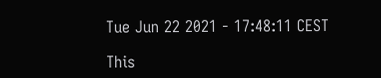Tue Jun 22 2021 - 17:48:11 CEST

This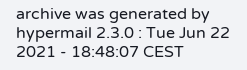archive was generated by hypermail 2.3.0 : Tue Jun 22 2021 - 18:48:07 CEST